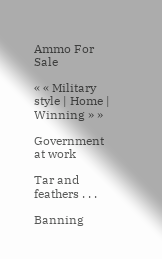Ammo For Sale

« « Military style | Home | Winning » »

Government at work

Tar and feathers . . .

Banning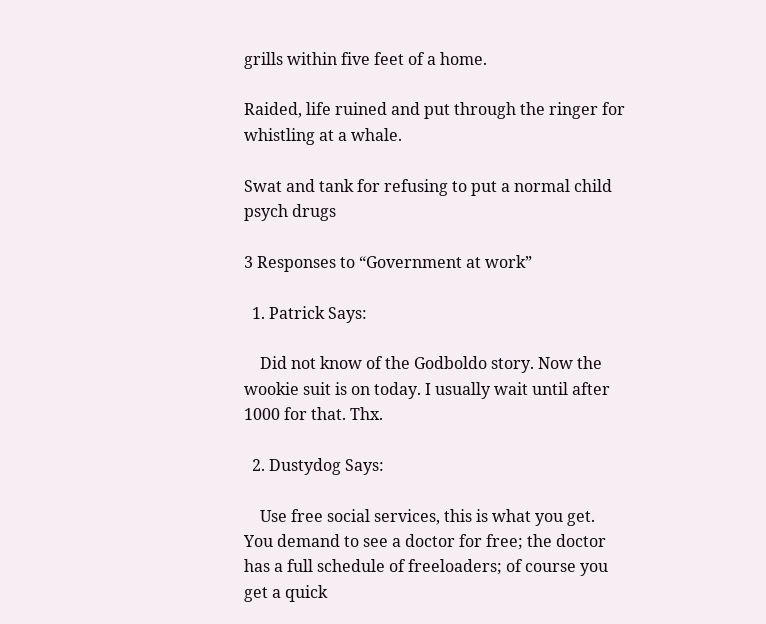grills within five feet of a home.

Raided, life ruined and put through the ringer for whistling at a whale.

Swat and tank for refusing to put a normal child psych drugs

3 Responses to “Government at work”

  1. Patrick Says:

    Did not know of the Godboldo story. Now the wookie suit is on today. I usually wait until after 1000 for that. Thx.

  2. Dustydog Says:

    Use free social services, this is what you get. You demand to see a doctor for free; the doctor has a full schedule of freeloaders; of course you get a quick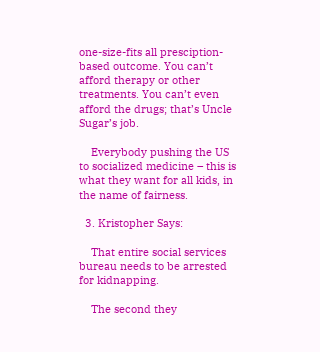one-size-fits all presciption-based outcome. You can’t afford therapy or other treatments. You can’t even afford the drugs; that’s Uncle Sugar’s job.

    Everybody pushing the US to socialized medicine – this is what they want for all kids, in the name of fairness.

  3. Kristopher Says:

    That entire social services bureau needs to be arrested for kidnapping.

    The second they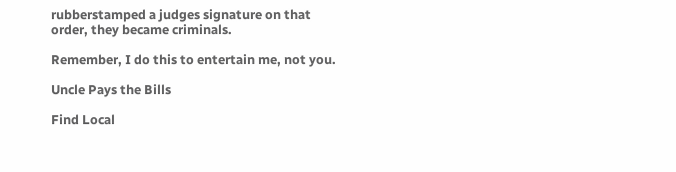rubberstamped a judges signature on that order, they became criminals.

Remember, I do this to entertain me, not you.

Uncle Pays the Bills

Find Local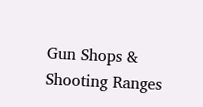Gun Shops & Shooting Ranges